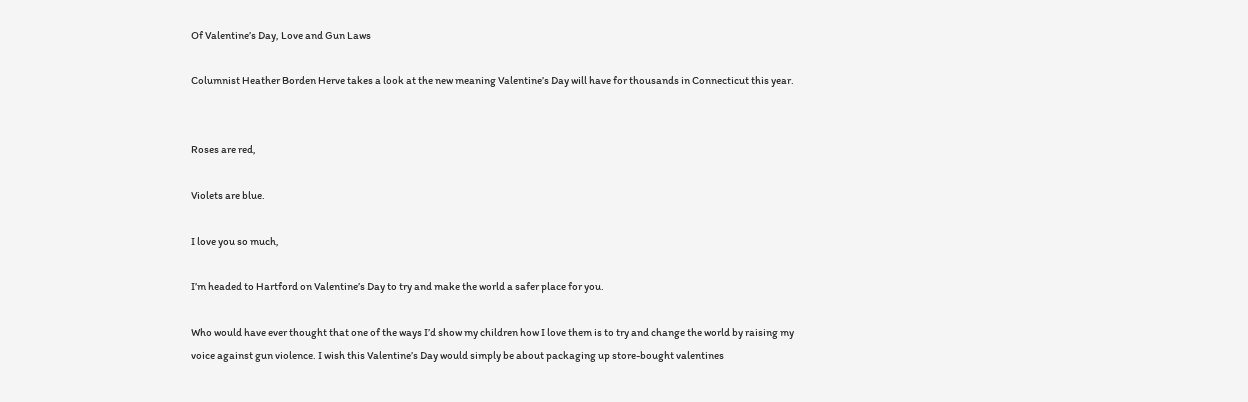Of Valentine’s Day, Love and Gun Laws

Columnist Heather Borden Herve takes a look at the new meaning Valentine’s Day will have for thousands in Connecticut this year.


Roses are red,

Violets are blue.

I love you so much,

I’m headed to Hartford on Valentine’s Day to try and make the world a safer place for you.

Who would have ever thought that one of the ways I’d show my children how I love them is to try and change the world by raising my voice against gun violence. I wish this Valentine’s Day would simply be about packaging up store-bought valentines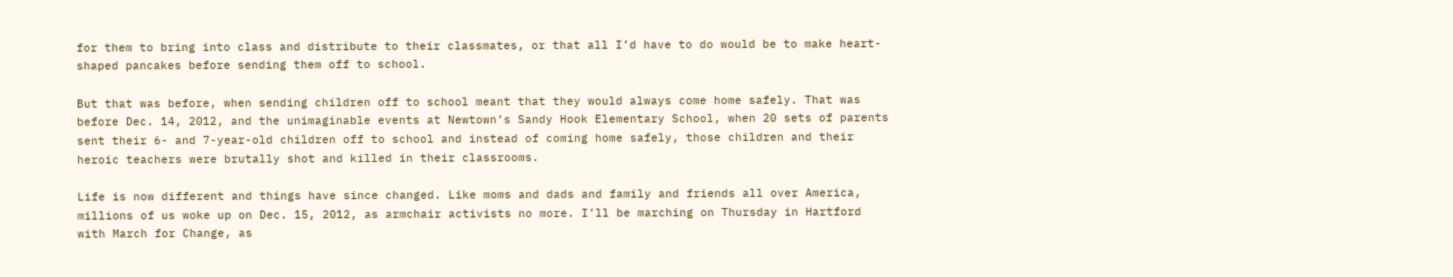for them to bring into class and distribute to their classmates, or that all I’d have to do would be to make heart-shaped pancakes before sending them off to school.

But that was before, when sending children off to school meant that they would always come home safely. That was before Dec. 14, 2012, and the unimaginable events at Newtown’s Sandy Hook Elementary School, when 20 sets of parents sent their 6- and 7-year-old children off to school and instead of coming home safely, those children and their heroic teachers were brutally shot and killed in their classrooms.

Life is now different and things have since changed. Like moms and dads and family and friends all over America, millions of us woke up on Dec. 15, 2012, as armchair activists no more. I’ll be marching on Thursday in Hartford with March for Change, as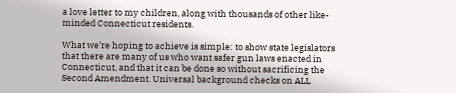a love letter to my children, along with thousands of other like-minded Connecticut residents.

What we’re hoping to achieve is simple: to show state legislators that there are many of us who want safer gun laws enacted in Connecticut, and that it can be done so without sacrificing the Second Amendment. Universal background checks on ALL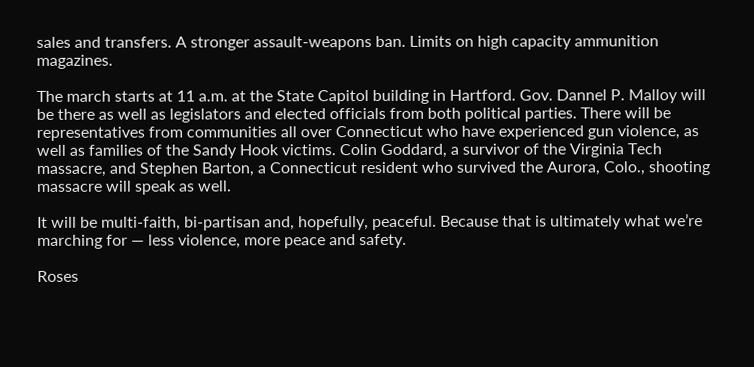sales and transfers. A stronger assault-weapons ban. Limits on high capacity ammunition magazines.

The march starts at 11 a.m. at the State Capitol building in Hartford. Gov. Dannel P. Malloy will be there as well as legislators and elected officials from both political parties. There will be representatives from communities all over Connecticut who have experienced gun violence, as well as families of the Sandy Hook victims. Colin Goddard, a survivor of the Virginia Tech massacre, and Stephen Barton, a Connecticut resident who survived the Aurora, Colo., shooting massacre will speak as well.

It will be multi-faith, bi-partisan and, hopefully, peaceful. Because that is ultimately what we’re marching for — less violence, more peace and safety.

Roses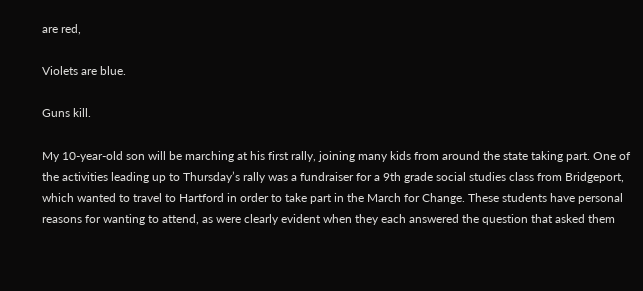are red,

Violets are blue.

Guns kill.

My 10-year-old son will be marching at his first rally, joining many kids from around the state taking part. One of the activities leading up to Thursday’s rally was a fundraiser for a 9th grade social studies class from Bridgeport, which wanted to travel to Hartford in order to take part in the March for Change. These students have personal reasons for wanting to attend, as were clearly evident when they each answered the question that asked them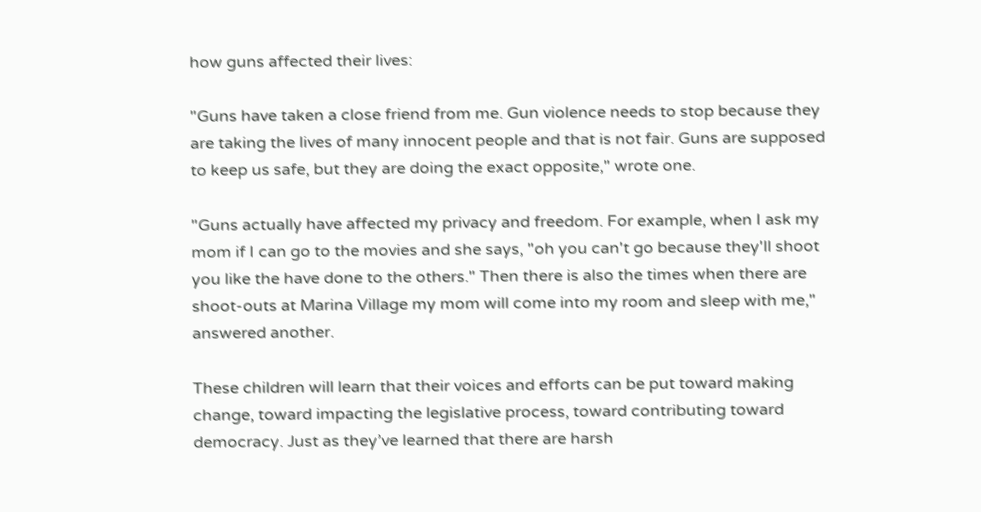how guns affected their lives:

"Guns have taken a close friend from me. Gun violence needs to stop because they are taking the lives of many innocent people and that is not fair. Guns are supposed to keep us safe, but they are doing the exact opposite," wrote one.

"Guns actually have affected my privacy and freedom. For example, when I ask my mom if I can go to the movies and she says, "oh you can't go because they'll shoot you like the have done to the others." Then there is also the times when there are shoot-outs at Marina Village my mom will come into my room and sleep with me," answered another.

These children will learn that their voices and efforts can be put toward making change, toward impacting the legislative process, toward contributing toward democracy. Just as they’ve learned that there are harsh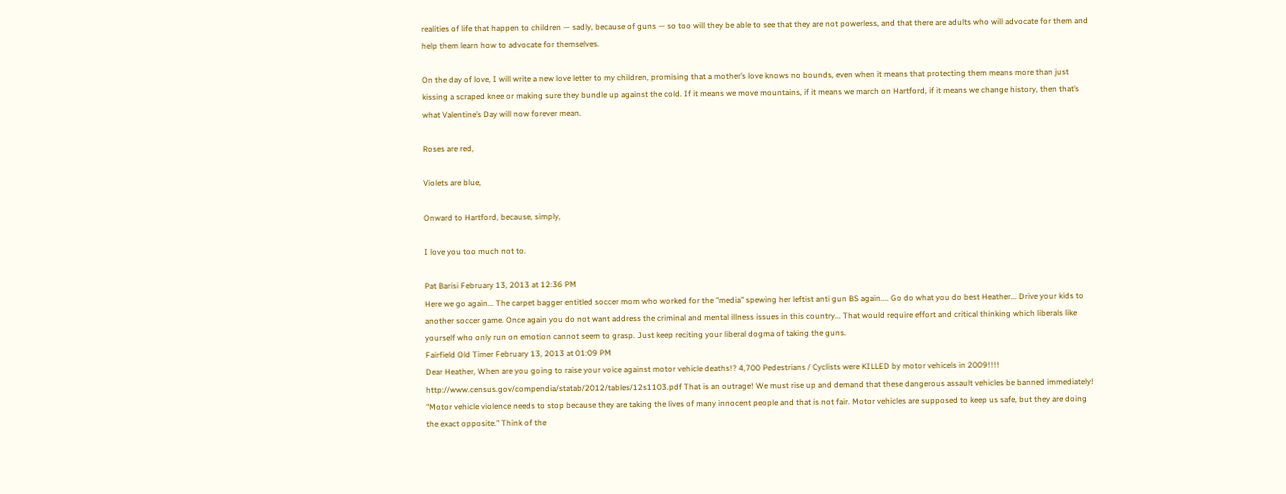realities of life that happen to children — sadly, because of guns — so too will they be able to see that they are not powerless, and that there are adults who will advocate for them and help them learn how to advocate for themselves.

On the day of love, I will write a new love letter to my children, promising that a mother’s love knows no bounds, even when it means that protecting them means more than just kissing a scraped knee or making sure they bundle up against the cold. If it means we move mountains, if it means we march on Hartford, if it means we change history, then that’s what Valentine’s Day will now forever mean.

Roses are red,

Violets are blue,

Onward to Hartford, because, simply,

I love you too much not to.

Pat Barisi February 13, 2013 at 12:36 PM
Here we go again... The carpet bagger entitled soccer mom who worked for the "media" spewing her leftist anti gun BS again.... Go do what you do best Heather... Drive your kids to another soccer game. Once again you do not want address the criminal and mental illness issues in this country... That would require effort and critical thinking which liberals like yourself who only run on emotion cannot seem to grasp. Just keep reciting your liberal dogma of taking the guns.
Fairfield Old Timer February 13, 2013 at 01:09 PM
Dear Heather, When are you going to raise your voice against motor vehicle deaths!? 4,700 Pedestrians / Cyclists were KILLED by motor vehicels in 2009!!!! http://www.census.gov/compendia/statab/2012/tables/12s1103.pdf That is an outrage! We must rise up and demand that these dangerous assault vehicles be banned immediately! "Motor vehicle violence needs to stop because they are taking the lives of many innocent people and that is not fair. Motor vehicles are supposed to keep us safe, but they are doing the exact opposite." Think of the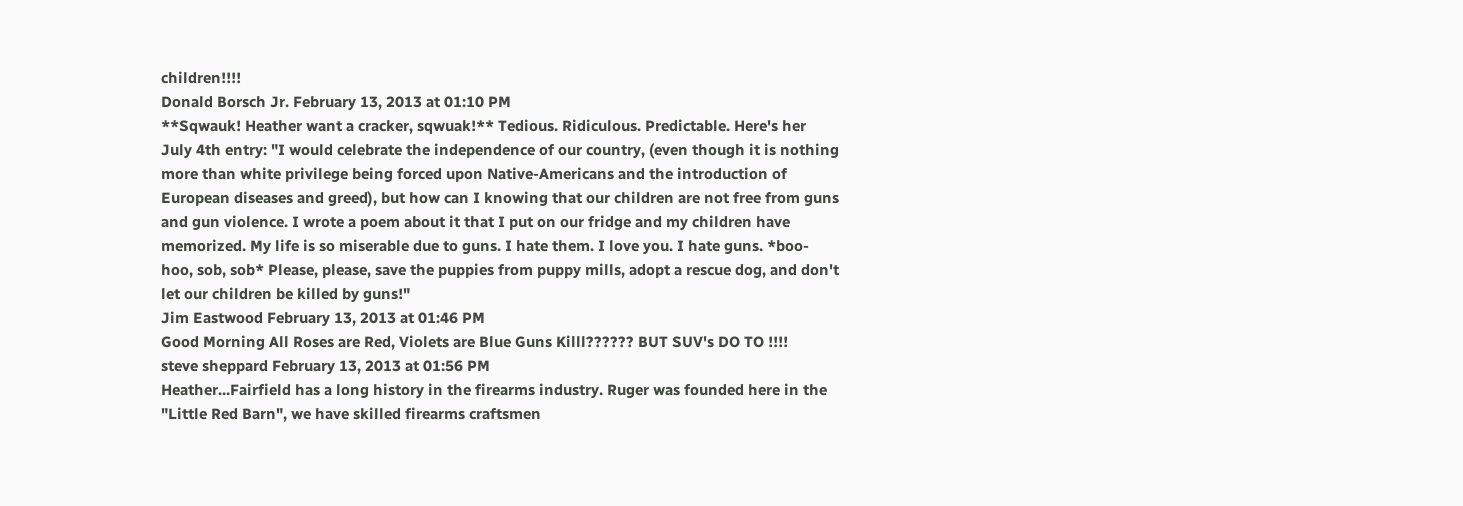children!!!!
Donald Borsch Jr. February 13, 2013 at 01:10 PM
**Sqwauk! Heather want a cracker, sqwuak!** Tedious. Ridiculous. Predictable. Here's her July 4th entry: "I would celebrate the independence of our country, (even though it is nothing more than white privilege being forced upon Native-Americans and the introduction of European diseases and greed), but how can I knowing that our children are not free from guns and gun violence. I wrote a poem about it that I put on our fridge and my children have memorized. My life is so miserable due to guns. I hate them. I love you. I hate guns. *boo-hoo, sob, sob* Please, please, save the puppies from puppy mills, adopt a rescue dog, and don't let our children be killed by guns!"
Jim Eastwood February 13, 2013 at 01:46 PM
Good Morning All Roses are Red, Violets are Blue Guns Killl?????? BUT SUV's DO TO !!!!
steve sheppard February 13, 2013 at 01:56 PM
Heather...Fairfield has a long history in the firearms industry. Ruger was founded here in the "Little Red Barn", we have skilled firearms craftsmen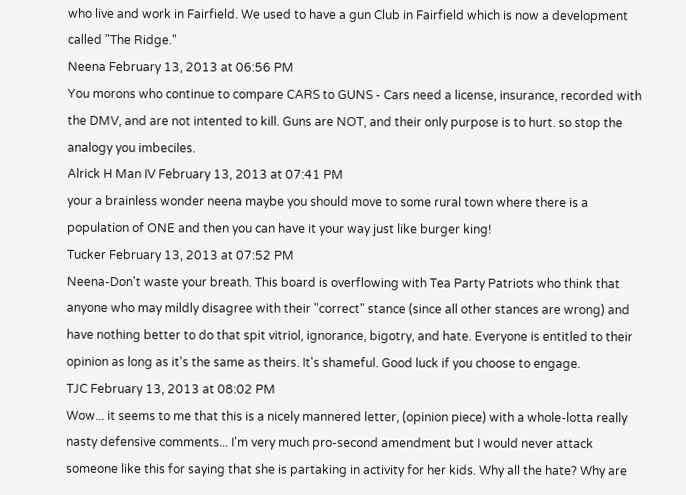who live and work in Fairfield. We used to have a gun Club in Fairfield which is now a development called "The Ridge."
Neena February 13, 2013 at 06:56 PM
You morons who continue to compare CARS to GUNS - Cars need a license, insurance, recorded with the DMV, and are not intented to kill. Guns are NOT, and their only purpose is to hurt. so stop the analogy you imbeciles.
Alrick H Man IV February 13, 2013 at 07:41 PM
your a brainless wonder neena maybe you should move to some rural town where there is a population of ONE and then you can have it your way just like burger king!
Tucker February 13, 2013 at 07:52 PM
Neena-Don't waste your breath. This board is overflowing with Tea Party Patriots who think that anyone who may mildly disagree with their "correct" stance (since all other stances are wrong) and have nothing better to do that spit vitriol, ignorance, bigotry, and hate. Everyone is entitled to their opinion as long as it's the same as theirs. It's shameful. Good luck if you choose to engage.
TJC February 13, 2013 at 08:02 PM
Wow... it seems to me that this is a nicely mannered letter, (opinion piece) with a whole-lotta really nasty defensive comments... I'm very much pro-second amendment but I would never attack someone like this for saying that she is partaking in activity for her kids. Why all the hate? Why are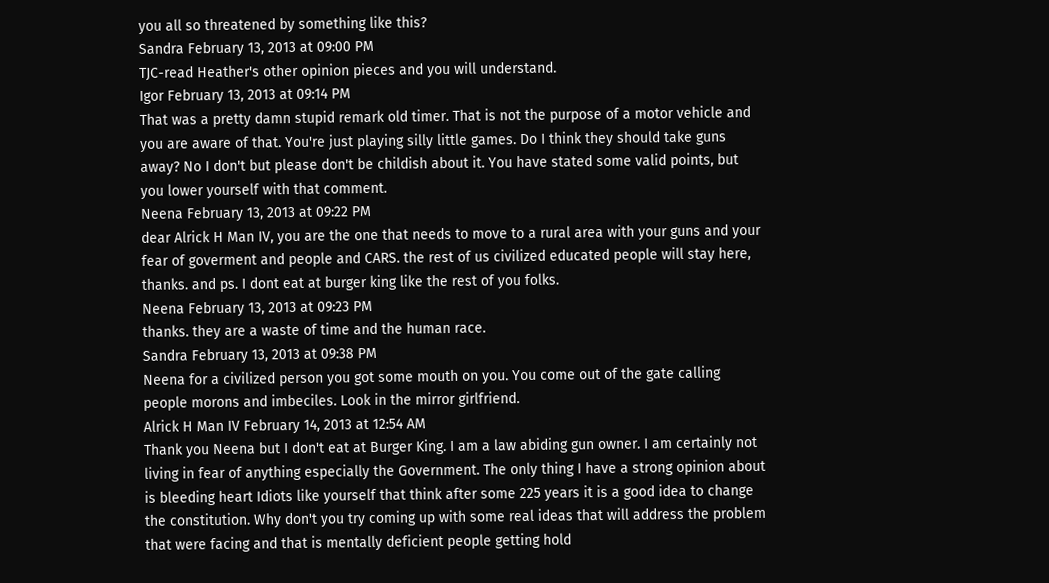you all so threatened by something like this?
Sandra February 13, 2013 at 09:00 PM
TJC-read Heather's other opinion pieces and you will understand.
Igor February 13, 2013 at 09:14 PM
That was a pretty damn stupid remark old timer. That is not the purpose of a motor vehicle and you are aware of that. You're just playing silly little games. Do I think they should take guns away? No I don't but please don't be childish about it. You have stated some valid points, but you lower yourself with that comment.
Neena February 13, 2013 at 09:22 PM
dear Alrick H Man IV, you are the one that needs to move to a rural area with your guns and your fear of goverment and people and CARS. the rest of us civilized educated people will stay here, thanks. and ps. I dont eat at burger king like the rest of you folks.
Neena February 13, 2013 at 09:23 PM
thanks. they are a waste of time and the human race.
Sandra February 13, 2013 at 09:38 PM
Neena for a civilized person you got some mouth on you. You come out of the gate calling people morons and imbeciles. Look in the mirror girlfriend.
Alrick H Man IV February 14, 2013 at 12:54 AM
Thank you Neena but I don't eat at Burger King. I am a law abiding gun owner. I am certainly not living in fear of anything especially the Government. The only thing I have a strong opinion about is bleeding heart Idiots like yourself that think after some 225 years it is a good idea to change the constitution. Why don't you try coming up with some real ideas that will address the problem that were facing and that is mentally deficient people getting hold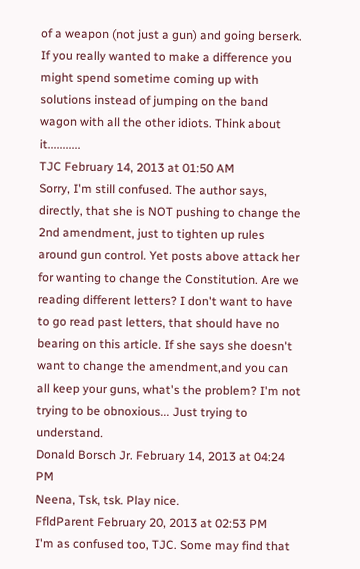of a weapon (not just a gun) and going berserk. If you really wanted to make a difference you might spend sometime coming up with solutions instead of jumping on the band wagon with all the other idiots. Think about it...........
TJC February 14, 2013 at 01:50 AM
Sorry, I'm still confused. The author says, directly, that she is NOT pushing to change the 2nd amendment, just to tighten up rules around gun control. Yet posts above attack her for wanting to change the Constitution. Are we reading different letters? I don't want to have to go read past letters, that should have no bearing on this article. If she says she doesn't want to change the amendment,and you can all keep your guns, what's the problem? I'm not trying to be obnoxious... Just trying to understand.
Donald Borsch Jr. February 14, 2013 at 04:24 PM
Neena, Tsk, tsk. Play nice.
FfldParent February 20, 2013 at 02:53 PM
I'm as confused too, TJC. Some may find that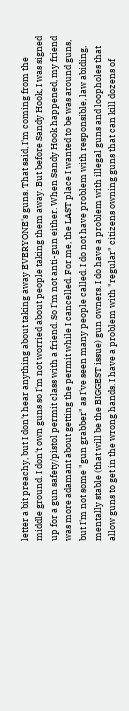letter a bit preachy, but I don't hear anything about taking away EVERYONE's guns. That said, I'm coming from the middle ground. I don't own guns so I'm not worried about people taking them away. But before Sandy Hook, I was signed up for a gun safety/pistol permit class with a friend. So I'm not anti-gun either. When Sandy Hook happened, my friend was more adamant about getting the permit while I cancelled. For me, the LAST place I wanted to be was around guns, but I'm not some "gun grabber" as I've seen many people called. I do not have problem with responsible, law abiding, mentally stable (that will be the BIGGEST issue) gun owners. I do have a problem with illegal guns and loopholes that allow guns to get in the wrong hands. I have a problem with "regular" citizens owning guns that can kill dozens of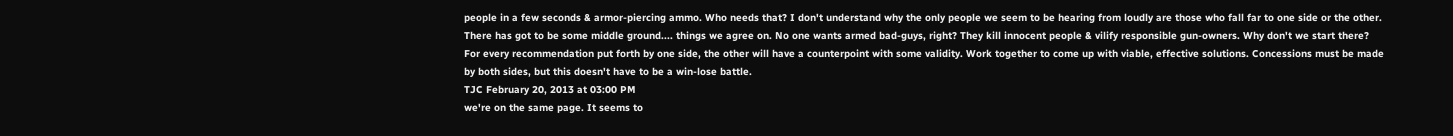people in a few seconds & armor-piercing ammo. Who needs that? I don't understand why the only people we seem to be hearing from loudly are those who fall far to one side or the other. There has got to be some middle ground.... things we agree on. No one wants armed bad-guys, right? They kill innocent people & vilify responsible gun-owners. Why don't we start there? For every recommendation put forth by one side, the other will have a counterpoint with some validity. Work together to come up with viable, effective solutions. Concessions must be made by both sides, but this doesn't have to be a win-lose battle.
TJC February 20, 2013 at 03:00 PM
we're on the same page. It seems to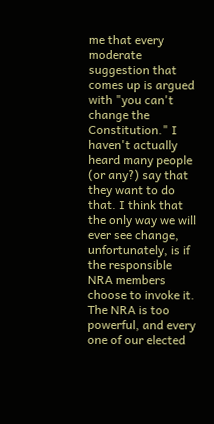me that every moderate suggestion that comes up is argued with "you can't change the Constitution." I haven't actually heard many people (or any?) say that they want to do that. I think that the only way we will ever see change, unfortunately, is if the responsible NRA members choose to invoke it. The NRA is too powerful, and every one of our elected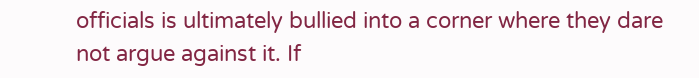officials is ultimately bullied into a corner where they dare not argue against it. If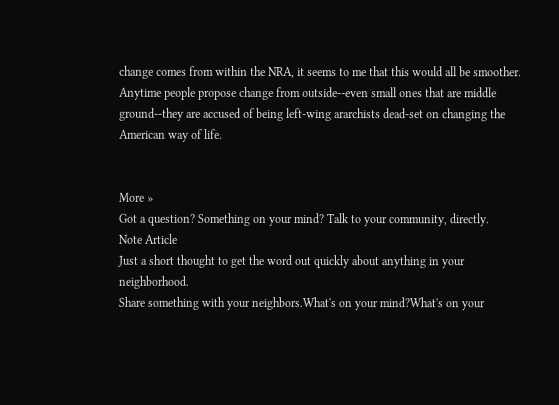change comes from within the NRA, it seems to me that this would all be smoother. Anytime people propose change from outside--even small ones that are middle ground--they are accused of being left-wing ararchists dead-set on changing the American way of life.


More »
Got a question? Something on your mind? Talk to your community, directly.
Note Article
Just a short thought to get the word out quickly about anything in your neighborhood.
Share something with your neighbors.What's on your mind?What's on your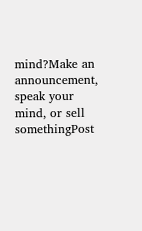mind?Make an announcement, speak your mind, or sell somethingPost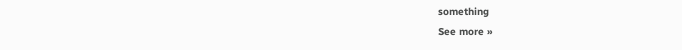something
See more »